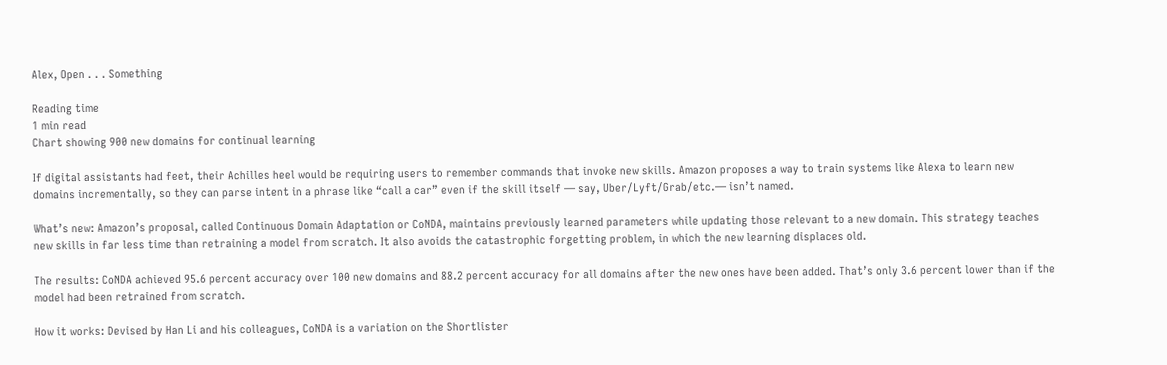Alex, Open . . . Something

Reading time
1 min read
Chart showing 900 new domains for continual learning

If digital assistants had feet, their Achilles heel would be requiring users to remember commands that invoke new skills. Amazon proposes a way to train systems like Alexa to learn new domains incrementally, so they can parse intent in a phrase like “call a car” even if the skill itself — say, Uber/Lyft/Grab/etc.— isn’t named.

What’s new: Amazon’s proposal, called Continuous Domain Adaptation or CoNDA, maintains previously learned parameters while updating those relevant to a new domain. This strategy teaches new skills in far less time than retraining a model from scratch. It also avoids the catastrophic forgetting problem, in which the new learning displaces old.

The results: CoNDA achieved 95.6 percent accuracy over 100 new domains and 88.2 percent accuracy for all domains after the new ones have been added. That’s only 3.6 percent lower than if the model had been retrained from scratch.

How it works: Devised by Han Li and his colleagues, CoNDA is a variation on the Shortlister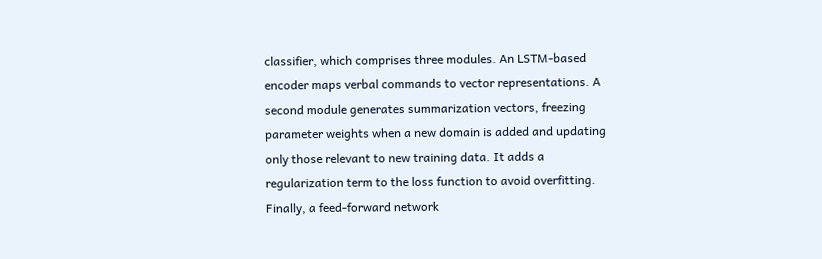classifier, which comprises three modules. An LSTM-based encoder maps verbal commands to vector representations. A second module generates summarization vectors, freezing parameter weights when a new domain is added and updating only those relevant to new training data. It adds a regularization term to the loss function to avoid overfitting. Finally, a feed-forward network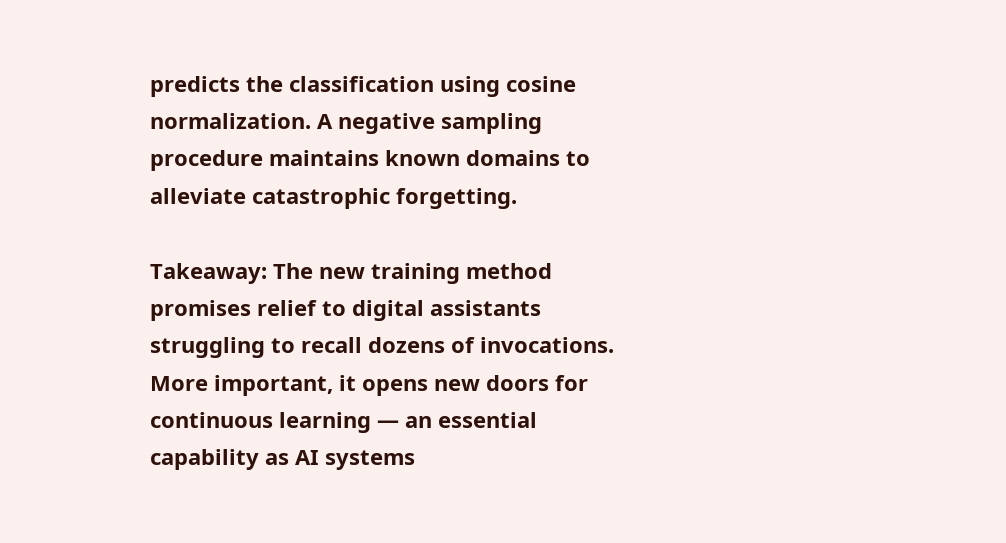predicts the classification using cosine normalization. A negative sampling procedure maintains known domains to alleviate catastrophic forgetting.

Takeaway: The new training method promises relief to digital assistants struggling to recall dozens of invocations. More important, it opens new doors for continuous learning — an essential capability as AI systems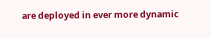are deployed in ever more dynamic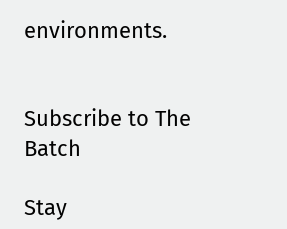environments.


Subscribe to The Batch

Stay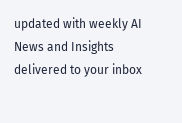updated with weekly AI News and Insights delivered to your inbox